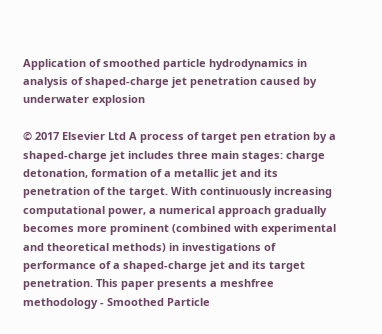Application of smoothed particle hydrodynamics in analysis of shaped-charge jet penetration caused by underwater explosion

© 2017 Elsevier Ltd A process of target pen etration by a shaped-charge jet includes three main stages: charge detonation, formation of a metallic jet and its penetration of the target. With continuously increasing computational power, a numerical approach gradually becomes more prominent (combined with experimental and theoretical methods) in investigations of performance of a shaped-charge jet and its target penetration. This paper presents a meshfree methodology - Smoothed Particle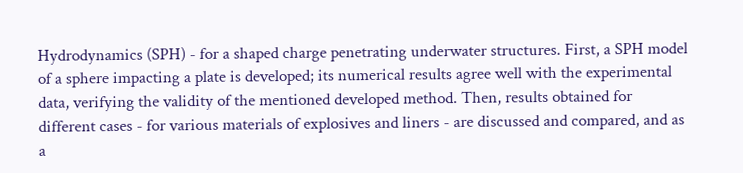Hydrodynamics (SPH) - for a shaped charge penetrating underwater structures. First, a SPH model of a sphere impacting a plate is developed; its numerical results agree well with the experimental data, verifying the validity of the mentioned developed method. Then, results obtained for different cases - for various materials of explosives and liners - are discussed and compared, and as a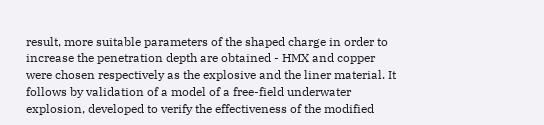result, more suitable parameters of the shaped charge in order to increase the penetration depth are obtained - HMX and copper were chosen respectively as the explosive and the liner material. It follows by validation of a model of a free-field underwater explosion, developed to verify the effectiveness of the modified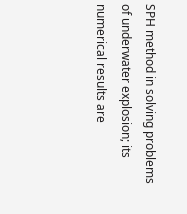SPH method in solving problems of underwater explosion; its numerical results are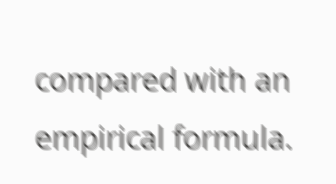compared with an empirical formula.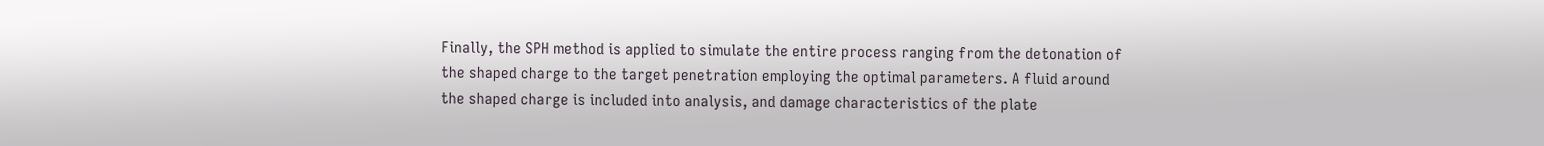Finally, the SPH method is applied to simulate the entire process ranging from the detonation of the shaped charge to the target penetration employing the optimal parameters. A fluid around the shaped charge is included into analysis, and damage characteristics of the plate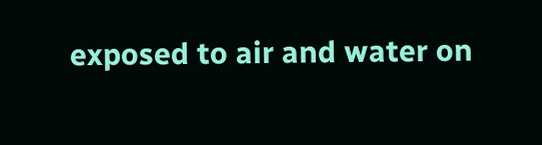exposed to air and water on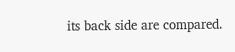its back side are compared.